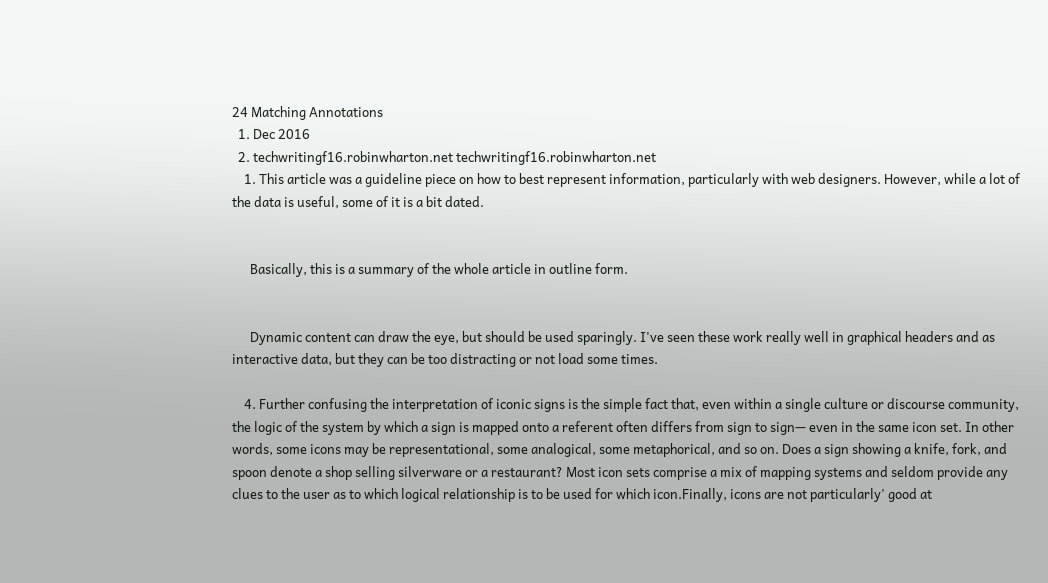24 Matching Annotations
  1. Dec 2016
  2. techwritingf16.robinwharton.net techwritingf16.robinwharton.net
    1. This article was a guideline piece on how to best represent information, particularly with web designers. However, while a lot of the data is useful, some of it is a bit dated.


      Basically, this is a summary of the whole article in outline form.


      Dynamic content can draw the eye, but should be used sparingly. I've seen these work really well in graphical headers and as interactive data, but they can be too distracting or not load some times.

    4. Further confusing the interpretation of iconic signs is the simple fact that, even within a single culture or discourse community, the logic of the system by which a sign is mapped onto a referent often differs from sign to sign— even in the same icon set. In other words, some icons may be representational, some analogical, some metaphorical, and so on. Does a sign showing a knife, fork, and spoon denote a shop selling silverware or a restaurant? Most icon sets comprise a mix of mapping systems and seldom provide any clues to the user as to which logical relationship is to be used for which icon.Finally, icons are not particularly' good at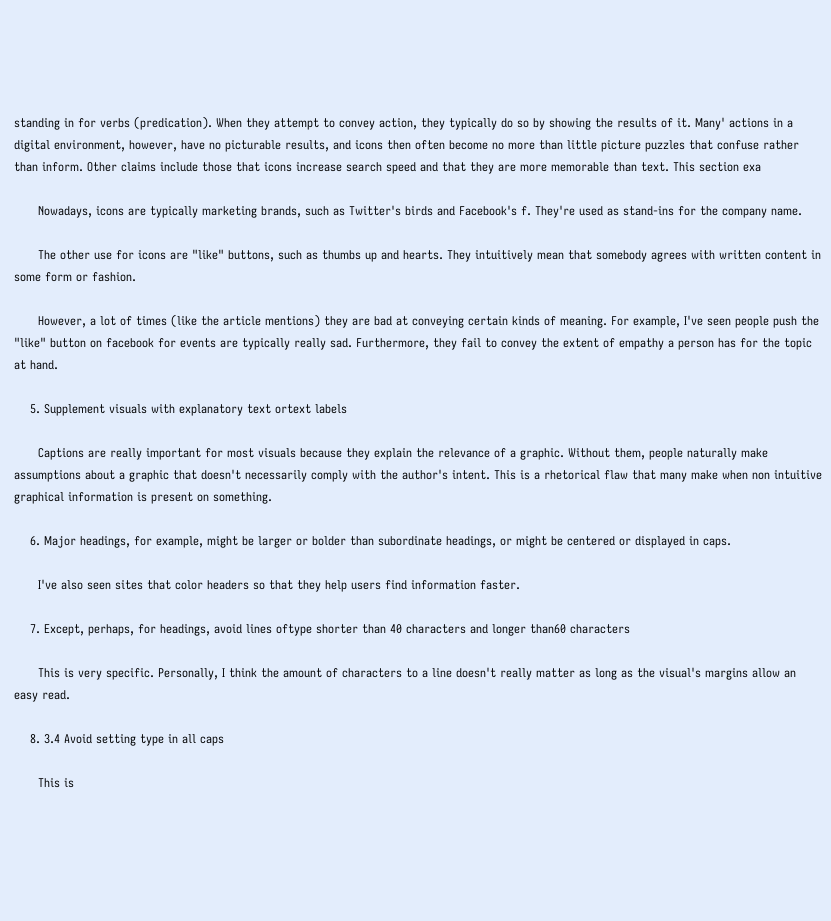standing in for verbs (predication). When they attempt to convey action, they typically do so by showing the results of it. Many' actions in a digital environment, however, have no picturable results, and icons then often become no more than little picture puzzles that confuse rather than inform. Other claims include those that icons increase search speed and that they are more memorable than text. This section exa

      Nowadays, icons are typically marketing brands, such as Twitter's birds and Facebook's f. They're used as stand-ins for the company name.

      The other use for icons are "like" buttons, such as thumbs up and hearts. They intuitively mean that somebody agrees with written content in some form or fashion.

      However, a lot of times (like the article mentions) they are bad at conveying certain kinds of meaning. For example, I've seen people push the "like" button on facebook for events are typically really sad. Furthermore, they fail to convey the extent of empathy a person has for the topic at hand.

    5. Supplement visuals with explanatory text ortext labels

      Captions are really important for most visuals because they explain the relevance of a graphic. Without them, people naturally make assumptions about a graphic that doesn't necessarily comply with the author's intent. This is a rhetorical flaw that many make when non intuitive graphical information is present on something.

    6. Major headings, for example, might be larger or bolder than subordinate headings, or might be centered or displayed in caps.

      I've also seen sites that color headers so that they help users find information faster.

    7. Except, perhaps, for headings, avoid lines oftype shorter than 40 characters and longer than60 characters

      This is very specific. Personally, I think the amount of characters to a line doesn't really matter as long as the visual's margins allow an easy read.

    8. 3.4 Avoid setting type in all caps

      This is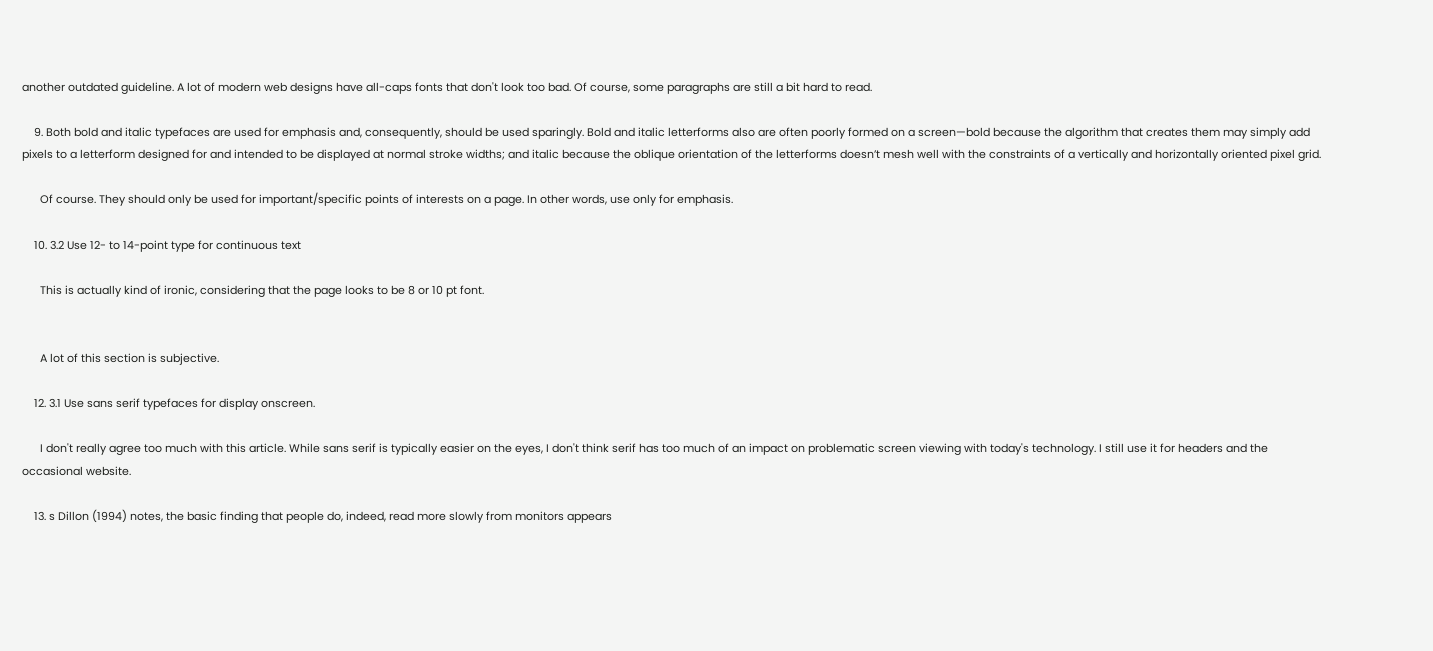another outdated guideline. A lot of modern web designs have all-caps fonts that don't look too bad. Of course, some paragraphs are still a bit hard to read.

    9. Both bold and italic typefaces are used for emphasis and, consequently, should be used sparingly. Bold and italic letterforms also are often poorly formed on a screen—bold because the algorithm that creates them may simply add pixels to a letterform designed for and intended to be displayed at normal stroke widths; and italic because the oblique orientation of the letterforms doesn’t mesh well with the constraints of a vertically and horizontally oriented pixel grid.

      Of course. They should only be used for important/specific points of interests on a page. In other words, use only for emphasis.

    10. 3.2 Use 12- to 14-point type for continuous text

      This is actually kind of ironic, considering that the page looks to be 8 or 10 pt font.


      A lot of this section is subjective.

    12. 3.1 Use sans serif typefaces for display onscreen.

      I don't really agree too much with this article. While sans serif is typically easier on the eyes, I don't think serif has too much of an impact on problematic screen viewing with today's technology. I still use it for headers and the occasional website.

    13. s Dillon (1994) notes, the basic finding that people do, indeed, read more slowly from monitors appears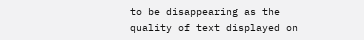to be disappearing as the quality of text displayed on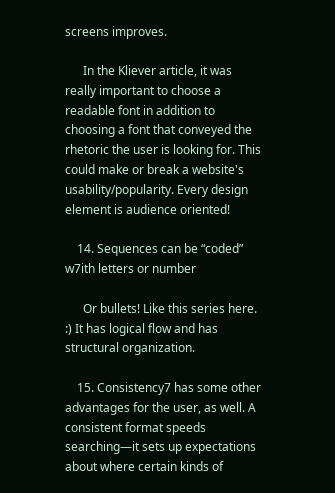screens improves.

      In the Kliever article, it was really important to choose a readable font in addition to choosing a font that conveyed the rhetoric the user is looking for. This could make or break a website's usability/popularity. Every design element is audience oriented!

    14. Sequences can be “coded” w7ith letters or number

      Or bullets! Like this series here. :) It has logical flow and has structural organization.

    15. Consistency7 has some other advantages for the user, as well. A consistent format speeds searching—it sets up expectations about where certain kinds of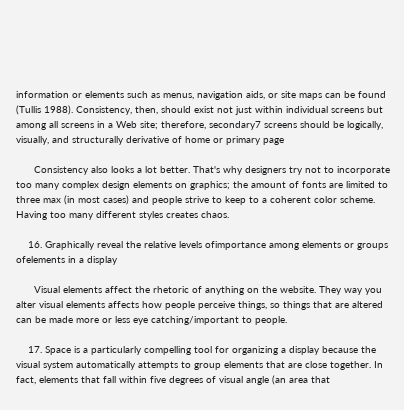information or elements such as menus, navigation aids, or site maps can be found (Tullis 1988). Consistency, then, should exist not just within individual screens but among all screens in a Web site; therefore, secondary7 screens should be logically, visually, and structurally derivative of home or primary page

      Consistency also looks a lot better. That's why designers try not to incorporate too many complex design elements on graphics; the amount of fonts are limited to three max (in most cases) and people strive to keep to a coherent color scheme. Having too many different styles creates chaos.

    16. Graphically reveal the relative levels ofimportance among elements or groups ofelements in a display

      Visual elements affect the rhetoric of anything on the website. They way you alter visual elements affects how people perceive things, so things that are altered can be made more or less eye catching/important to people.

    17. Space is a particularly compelling tool for organizing a display because the visual system automatically attempts to group elements that are close together. In fact, elements that fall within five degrees of visual angle (an area that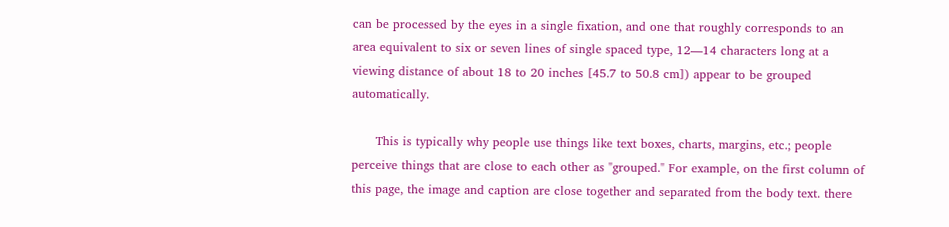can be processed by the eyes in a single fixation, and one that roughly corresponds to an area equivalent to six or seven lines of single spaced type, 12—14 characters long at a viewing distance of about 18 to 20 inches [45.7 to 50.8 cm]) appear to be grouped automatically.

      This is typically why people use things like text boxes, charts, margins, etc.; people perceive things that are close to each other as "grouped." For example, on the first column of this page, the image and caption are close together and separated from the body text. there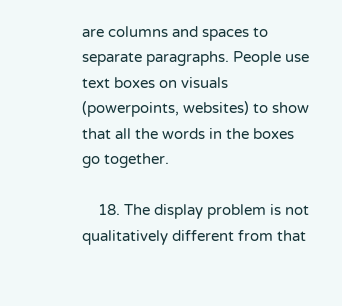are columns and spaces to separate paragraphs. People use text boxes on visuals (powerpoints, websites) to show that all the words in the boxes go together.

    18. The display problem is not qualitatively different from that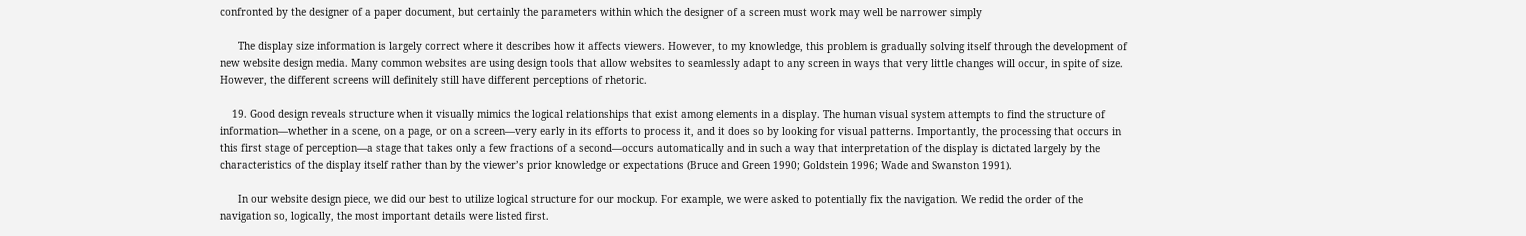confronted by the designer of a paper document, but certainly the parameters within which the designer of a screen must work may well be narrower simply

      The display size information is largely correct where it describes how it affects viewers. However, to my knowledge, this problem is gradually solving itself through the development of new website design media. Many common websites are using design tools that allow websites to seamlessly adapt to any screen in ways that very little changes will occur, in spite of size. However, the different screens will definitely still have different perceptions of rhetoric.

    19. Good design reveals structure when it visually mimics the logical relationships that exist among elements in a display. The human visual system attempts to find the structure of information—whether in a scene, on a page, or on a screen—very early in its efforts to process it, and it does so by looking for visual patterns. Importantly, the processing that occurs in this first stage of perception—a stage that takes only a few fractions of a second—occurs automatically and in such a way that interpretation of the display is dictated largely by the characteristics of the display itself rather than by the viewer’s prior knowledge or expectations (Bruce and Green 1990; Goldstein 1996; Wade and Swanston 1991).

      In our website design piece, we did our best to utilize logical structure for our mockup. For example, we were asked to potentially fix the navigation. We redid the order of the navigation so, logically, the most important details were listed first.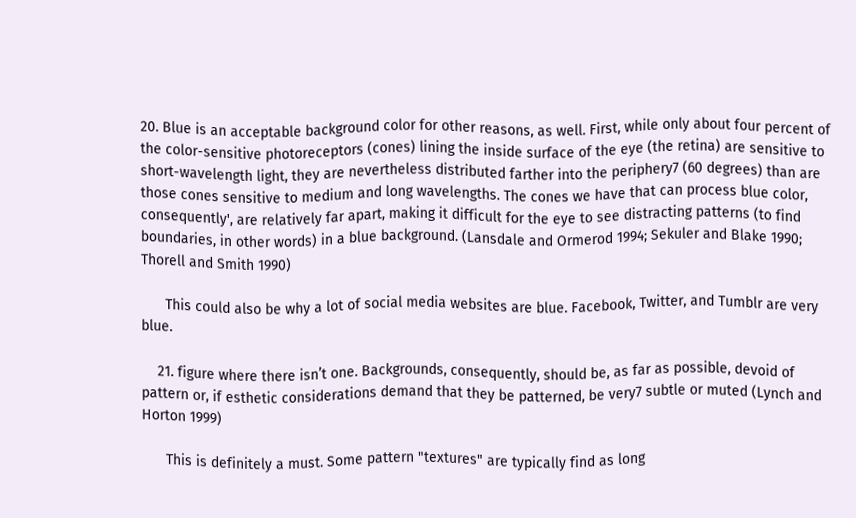20. Blue is an acceptable background color for other reasons, as well. First, while only about four percent of the color-sensitive photoreceptors (cones) lining the inside surface of the eye (the retina) are sensitive to short-wavelength light, they are nevertheless distributed farther into the periphery7 (60 degrees) than are those cones sensitive to medium and long wavelengths. The cones we have that can process blue color, consequently', are relatively far apart, making it difficult for the eye to see distracting patterns (to find boundaries, in other words) in a blue background. (Lansdale and Ormerod 1994; Sekuler and Blake 1990; Thorell and Smith 1990)

      This could also be why a lot of social media websites are blue. Facebook, Twitter, and Tumblr are very blue.

    21. figure where there isn’t one. Backgrounds, consequently, should be, as far as possible, devoid of pattern or, if esthetic considerations demand that they be patterned, be very7 subtle or muted (Lynch and Horton 1999)

      This is definitely a must. Some pattern "textures" are typically find as long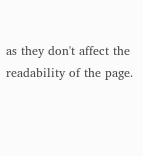as they don't affect the readability of the page.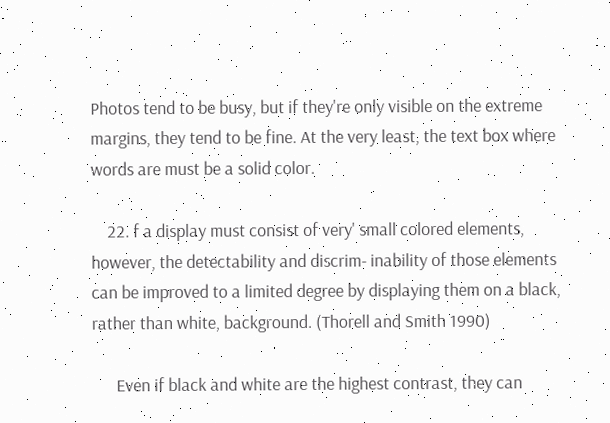Photos tend to be busy, but if they're only visible on the extreme margins, they tend to be fine. At the very least, the text box where words are must be a solid color.

    22. f a display must consist of very' small colored elements, however, the detectability and discrim- inability of those elements can be improved to a limited degree by displaying them on a black, rather than white, background. (Thorell and Smith 1990)

      Even if black and white are the highest contrast, they can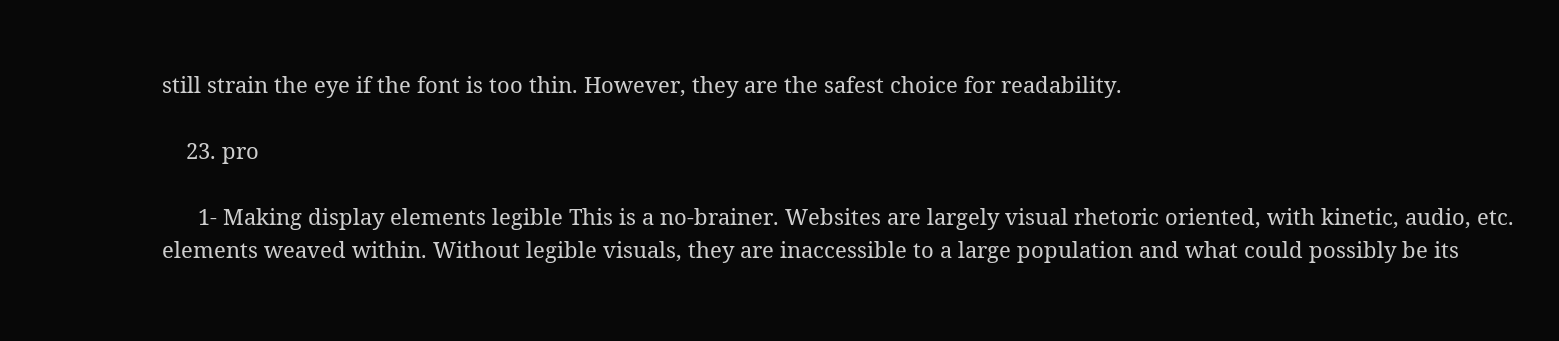still strain the eye if the font is too thin. However, they are the safest choice for readability.

    23. pro

      1- Making display elements legible This is a no-brainer. Websites are largely visual rhetoric oriented, with kinetic, audio, etc. elements weaved within. Without legible visuals, they are inaccessible to a large population and what could possibly be its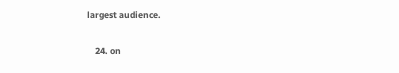largest audience.

    24. on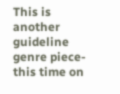This is another guideline genre piece- this time on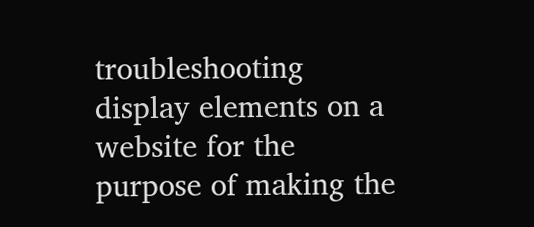troubleshooting display elements on a website for the purpose of making the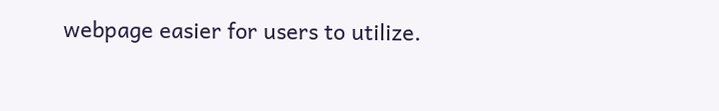webpage easier for users to utilize.